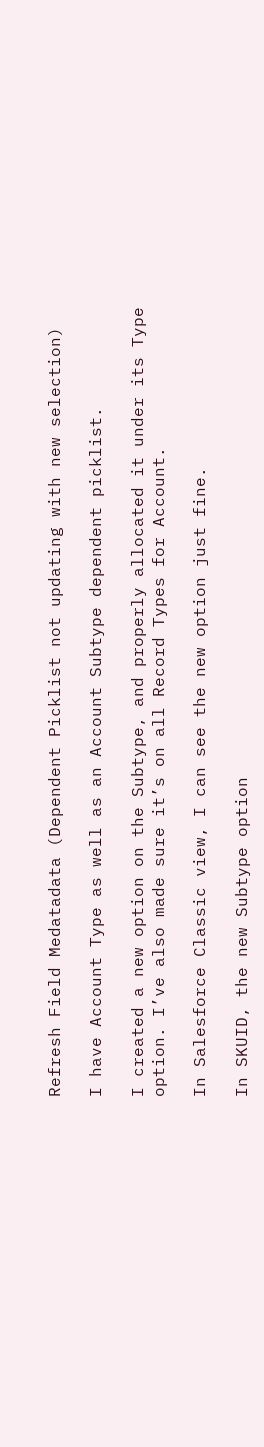Refresh Field Medatadata (Dependent Picklist not updating with new selection)

I have Account Type as well as an Account Subtype dependent picklist.

I created a new option on the Subtype, and properly allocated it under its Type option. I’ve also made sure it’s on all Record Types for Account.

In Salesforce Classic view, I can see the new option just fine.

In SKUID, the new Subtype option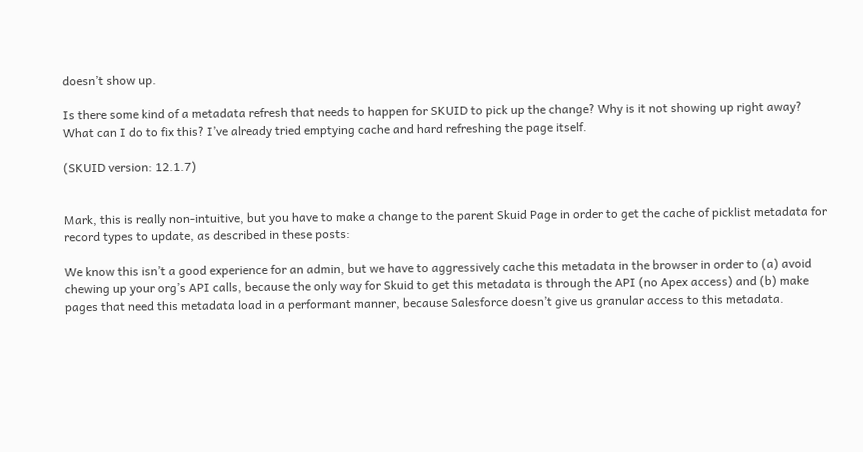doesn’t show up.

Is there some kind of a metadata refresh that needs to happen for SKUID to pick up the change? Why is it not showing up right away? What can I do to fix this? I’ve already tried emptying cache and hard refreshing the page itself.

(SKUID version: 12.1.7)


Mark, this is really non-intuitive, but you have to make a change to the parent Skuid Page in order to get the cache of picklist metadata for record types to update, as described in these posts:

We know this isn’t a good experience for an admin, but we have to aggressively cache this metadata in the browser in order to (a) avoid chewing up your org’s API calls, because the only way for Skuid to get this metadata is through the API (no Apex access) and (b) make pages that need this metadata load in a performant manner, because Salesforce doesn’t give us granular access to this metadata.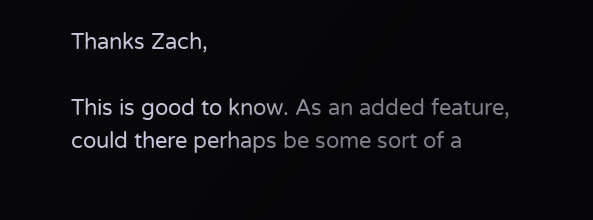Thanks Zach,

This is good to know. As an added feature, could there perhaps be some sort of a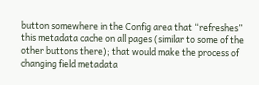button somewhere in the Config area that “refreshes” this metadata cache on all pages (similar to some of the other buttons there); that would make the process of changing field metadata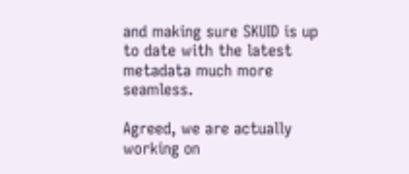and making sure SKUID is up to date with the latest metadata much more seamless.

Agreed, we are actually working on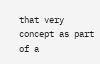that very concept as part of a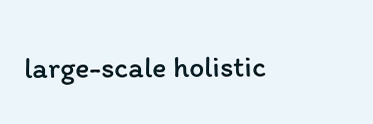large-scale holistic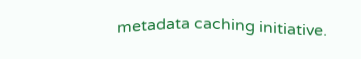metadata caching initiative.